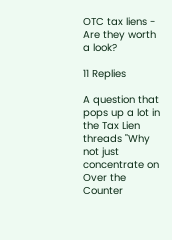OTC tax liens - Are they worth a look?

11 Replies

A question that pops up a lot in the Tax Lien threads "Why not just concentrate on Over the Counter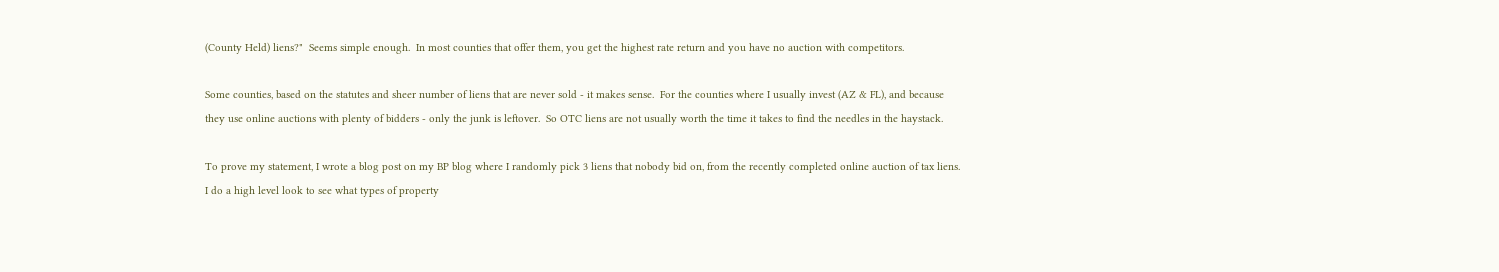(County Held) liens?"  Seems simple enough.  In most counties that offer them, you get the highest rate return and you have no auction with competitors.

Some counties, based on the statutes and sheer number of liens that are never sold - it makes sense.  For the counties where I usually invest (AZ & FL), and because they use online auctions with plenty of bidders - only the junk is leftover.  So OTC liens are not usually worth the time it takes to find the needles in the haystack.

To prove my statement, I wrote a blog post on my BP blog where I randomly pick 3 liens that nobody bid on, from the recently completed online auction of tax liens.  I do a high level look to see what types of property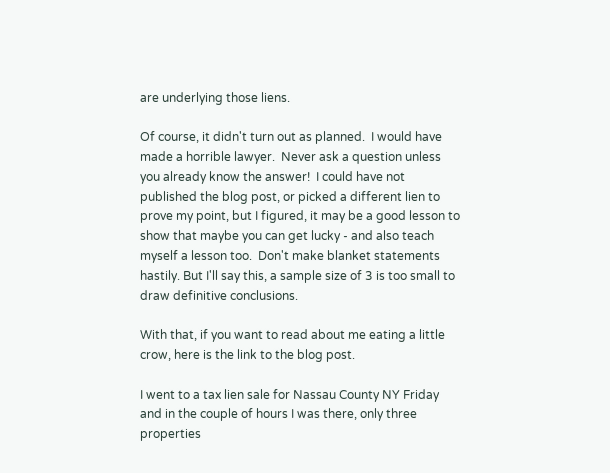are underlying those liens.

Of course, it didn't turn out as planned.  I would have made a horrible lawyer.  Never ask a question unless you already know the answer!  I could have not published the blog post, or picked a different lien to prove my point, but I figured, it may be a good lesson to show that maybe you can get lucky - and also teach myself a lesson too.  Don't make blanket statements hastily. But I'll say this, a sample size of 3 is too small to draw definitive conclusions.

With that, if you want to read about me eating a little crow, here is the link to the blog post.

I went to a tax lien sale for Nassau County NY Friday and in the couple of hours I was there, only three properties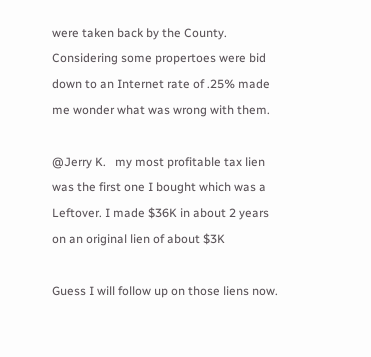were taken back by the County. Considering some propertoes were bid down to an Internet rate of .25% made me wonder what was wrong with them.

@Jerry K.   my most profitable tax lien was the first one I bought which was a Leftover. I made $36K in about 2 years on an original lien of about $3K

Guess I will follow up on those liens now.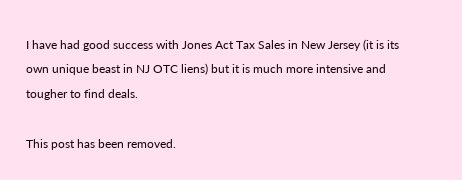I have had good success with Jones Act Tax Sales in New Jersey (it is its own unique beast in NJ OTC liens) but it is much more intensive and tougher to find deals.

This post has been removed.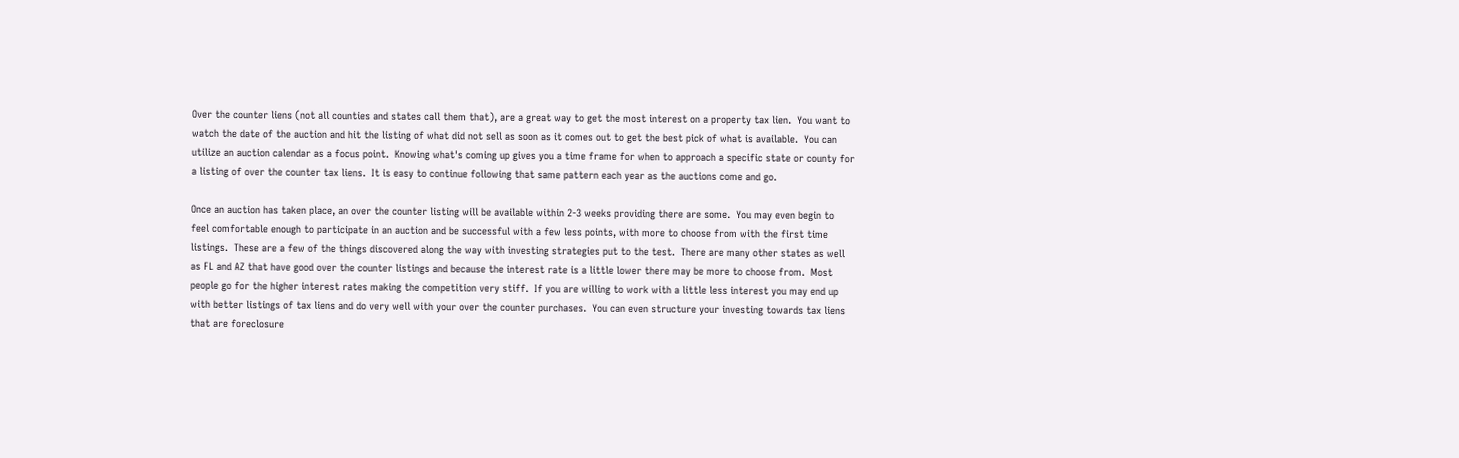Over the counter liens (not all counties and states call them that), are a great way to get the most interest on a property tax lien.  You want to watch the date of the auction and hit the listing of what did not sell as soon as it comes out to get the best pick of what is available.  You can utilize an auction calendar as a focus point.  Knowing what's coming up gives you a time frame for when to approach a specific state or county for a listing of over the counter tax liens.  It is easy to continue following that same pattern each year as the auctions come and go.

Once an auction has taken place, an over the counter listing will be available within 2-3 weeks providing there are some.  You may even begin to feel comfortable enough to participate in an auction and be successful with a few less points, with more to choose from with the first time listings.  These are a few of the things discovered along the way with investing strategies put to the test.  There are many other states as well as FL and AZ that have good over the counter listings and because the interest rate is a little lower there may be more to choose from.  Most people go for the higher interest rates making the competition very stiff.  If you are willing to work with a little less interest you may end up with better listings of tax liens and do very well with your over the counter purchases.  You can even structure your investing towards tax liens that are foreclosure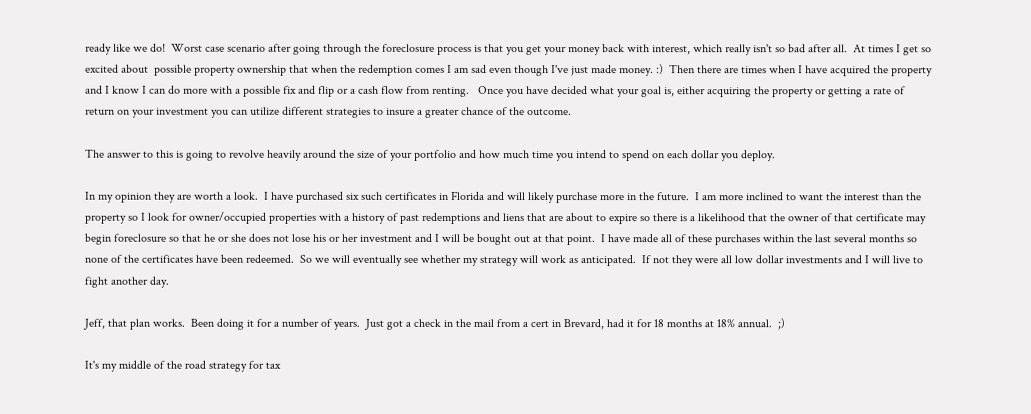ready like we do!  Worst case scenario after going through the foreclosure process is that you get your money back with interest, which really isn't so bad after all.  At times I get so excited about  possible property ownership that when the redemption comes I am sad even though I've just made money. :)  Then there are times when I have acquired the property and I know I can do more with a possible fix and flip or a cash flow from renting.   Once you have decided what your goal is, either acquiring the property or getting a rate of return on your investment you can utilize different strategies to insure a greater chance of the outcome.

The answer to this is going to revolve heavily around the size of your portfolio and how much time you intend to spend on each dollar you deploy.

In my opinion they are worth a look.  I have purchased six such certificates in Florida and will likely purchase more in the future.  I am more inclined to want the interest than the property so I look for owner/occupied properties with a history of past redemptions and liens that are about to expire so there is a likelihood that the owner of that certificate may begin foreclosure so that he or she does not lose his or her investment and I will be bought out at that point.  I have made all of these purchases within the last several months so none of the certificates have been redeemed.  So we will eventually see whether my strategy will work as anticipated.  If not they were all low dollar investments and I will live to fight another day.

Jeff, that plan works.  Been doing it for a number of years.  Just got a check in the mail from a cert in Brevard, had it for 18 months at 18% annual.  ;)

It's my middle of the road strategy for tax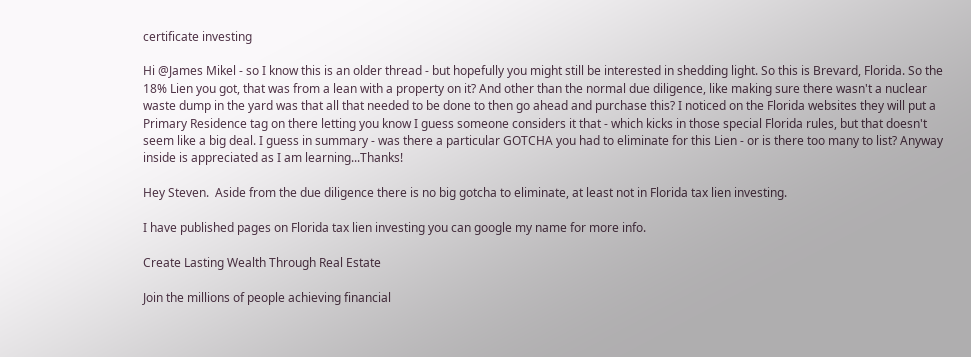certificate investing

Hi @James Mikel - so I know this is an older thread - but hopefully you might still be interested in shedding light. So this is Brevard, Florida. So the 18% Lien you got, that was from a lean with a property on it? And other than the normal due diligence, like making sure there wasn't a nuclear waste dump in the yard was that all that needed to be done to then go ahead and purchase this? I noticed on the Florida websites they will put a Primary Residence tag on there letting you know I guess someone considers it that - which kicks in those special Florida rules, but that doesn't seem like a big deal. I guess in summary - was there a particular GOTCHA you had to eliminate for this Lien - or is there too many to list? Anyway inside is appreciated as I am learning...Thanks!

Hey Steven.  Aside from the due diligence there is no big gotcha to eliminate, at least not in Florida tax lien investing.

I have published pages on Florida tax lien investing you can google my name for more info.

Create Lasting Wealth Through Real Estate

Join the millions of people achieving financial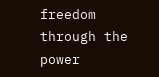freedom through the power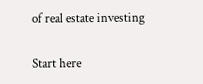of real estate investing

Start here